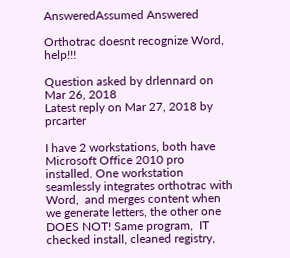AnsweredAssumed Answered

Orthotrac doesnt recognize Word, help!!!

Question asked by drlennard on Mar 26, 2018
Latest reply on Mar 27, 2018 by prcarter

I have 2 workstations, both have Microsoft Office 2010 pro installed. One workstation seamlessly integrates orthotrac with Word,  and merges content when we generate letters, the other one DOES NOT! Same program,  IT checked install, cleaned registry,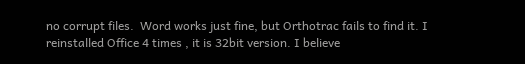no corrupt files.  Word works just fine, but Orthotrac fails to find it. I reinstalled Office 4 times , it is 32bit version. I believe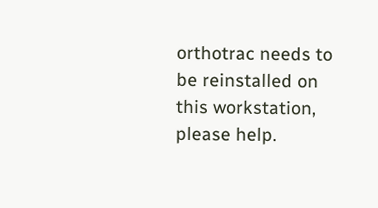orthotrac needs to be reinstalled on this workstation, please help.